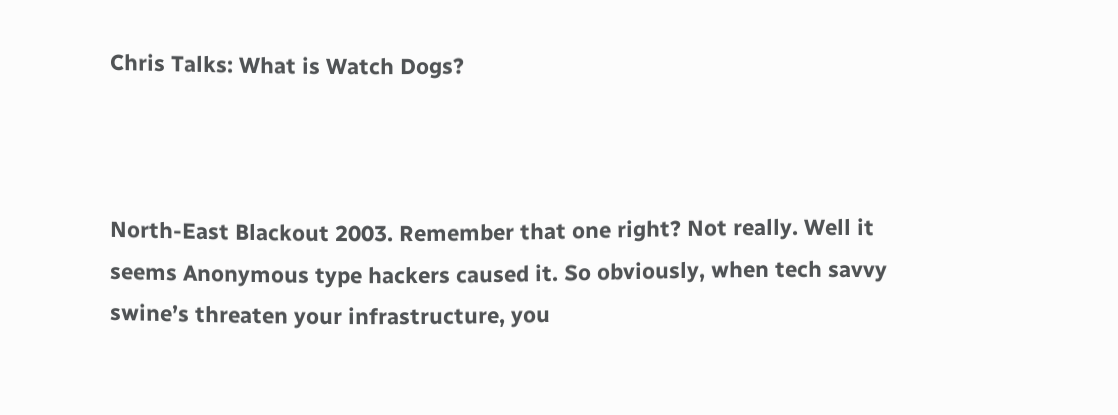Chris Talks: What is Watch Dogs?



North-East Blackout 2003. Remember that one right? Not really. Well it seems Anonymous type hackers caused it. So obviously, when tech savvy swine’s threaten your infrastructure, you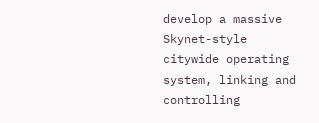develop a massive Skynet-style citywide operating system, linking and controlling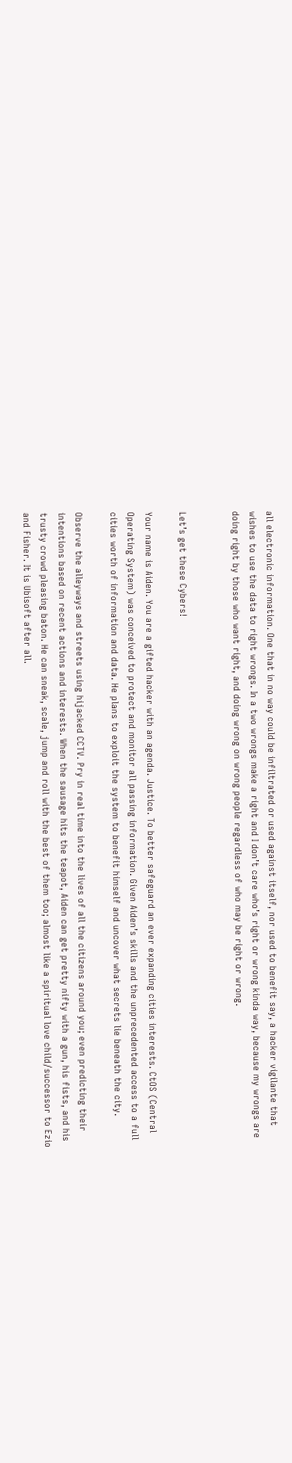all electronic information. One that in no way could be infiltrated or used against itself, nor used to benefit say, a hacker vigilante that wishes to use the data to right wrongs. In a two wrongs make a right and I don’t care who’s right or wrong kinda way, because my wrongs are doing right by those who want right, and doing wrong on wrong people regardless of who may be right or wrong.


Let’s get these Cybers!

Your name is Aiden. You are a gifted hacker with an agenda. Justice. To better safeguard an ever expanding cities interests. CtOS (Central Operating System) was conceived to protect and monitor all passing information. Given Aiden’s skills and the unprecedented access to a full cities worth of information and data. He plans to exploit the system to benefit himself and uncover what secrets lie beneath the city.

Observe the alleyways and streets using hijacked CCTV. Pry in real time into the lives of all the citizens around you; even predicting their intentions based on recent actions and interests. When the sausage hits the teapot, Aiden can get pretty nifty with a gun, his fists, and his trusty crowd pleasing baton. He can sneak, scale, jump and roll with the best of them too; almost like a spiritual love child/successor to Ezio and Fisher. It is Ubisoft after all.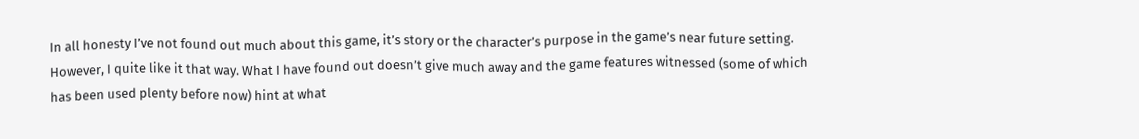In all honesty I’ve not found out much about this game, it’s story or the character’s purpose in the game’s near future setting. However, I quite like it that way. What I have found out doesn’t give much away and the game features witnessed (some of which has been used plenty before now) hint at what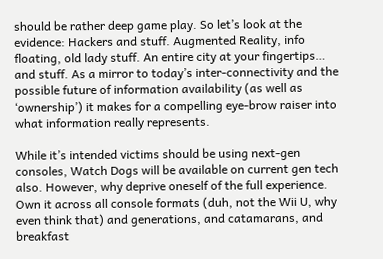should be rather deep game play. So let’s look at the evidence: Hackers and stuff. Augmented Reality, info floating, old lady stuff. An entire city at your fingertips… and stuff. As a mirror to today’s inter-connectivity and the possible future of information availability (as well as ‘ownership’) it makes for a compelling eye-brow raiser into what information really represents.

While it’s intended victims should be using next-gen consoles, Watch Dogs will be available on current gen tech also. However, why deprive oneself of the full experience. Own it across all console formats (duh, not the Wii U, why even think that) and generations, and catamarans, and breakfast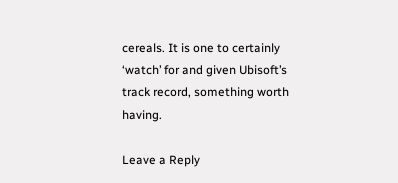cereals. It is one to certainly ‘watch’ for and given Ubisoft’s track record, something worth having.

Leave a Reply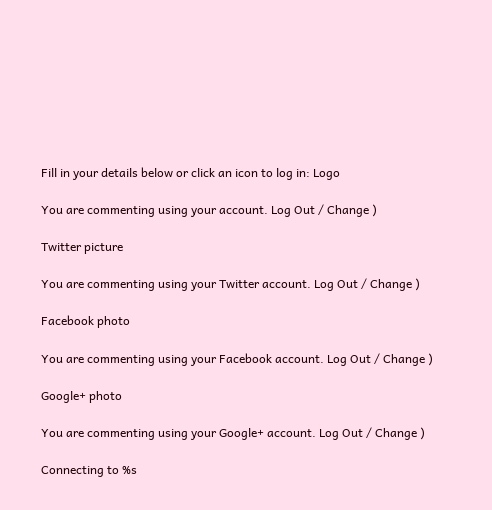Fill in your details below or click an icon to log in: Logo

You are commenting using your account. Log Out / Change )

Twitter picture

You are commenting using your Twitter account. Log Out / Change )

Facebook photo

You are commenting using your Facebook account. Log Out / Change )

Google+ photo

You are commenting using your Google+ account. Log Out / Change )

Connecting to %s